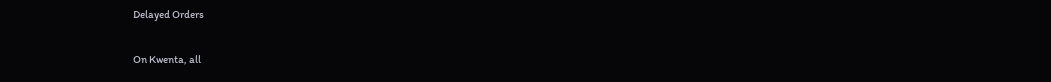Delayed Orders

On Kwenta, all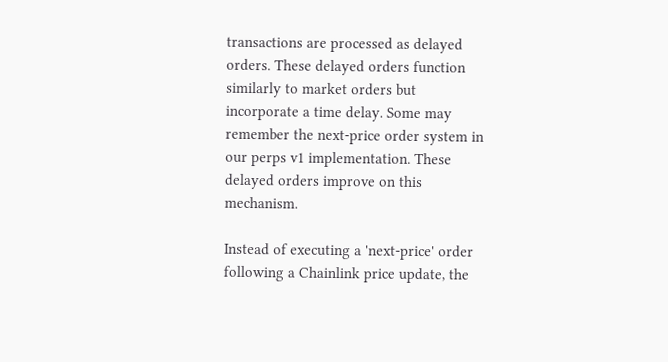transactions are processed as delayed orders. These delayed orders function similarly to market orders but incorporate a time delay. Some may remember the next-price order system in our perps v1 implementation. These delayed orders improve on this mechanism.

Instead of executing a 'next-price' order following a Chainlink price update, the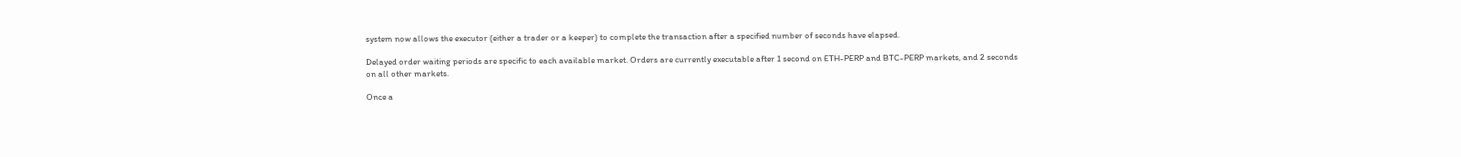system now allows the executor (either a trader or a keeper) to complete the transaction after a specified number of seconds have elapsed.

Delayed order waiting periods are specific to each available market. Orders are currently executable after 1 second on ETH-PERP and BTC-PERP markets, and 2 seconds on all other markets.

Once a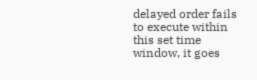delayed order fails to execute within this set time window, it goes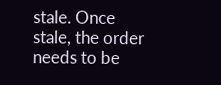stale. Once stale, the order needs to be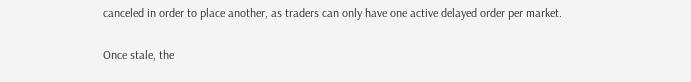canceled in order to place another, as traders can only have one active delayed order per market.

Once stale, the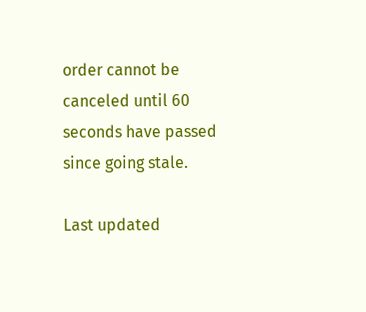order cannot be canceled until 60 seconds have passed since going stale.

Last updated